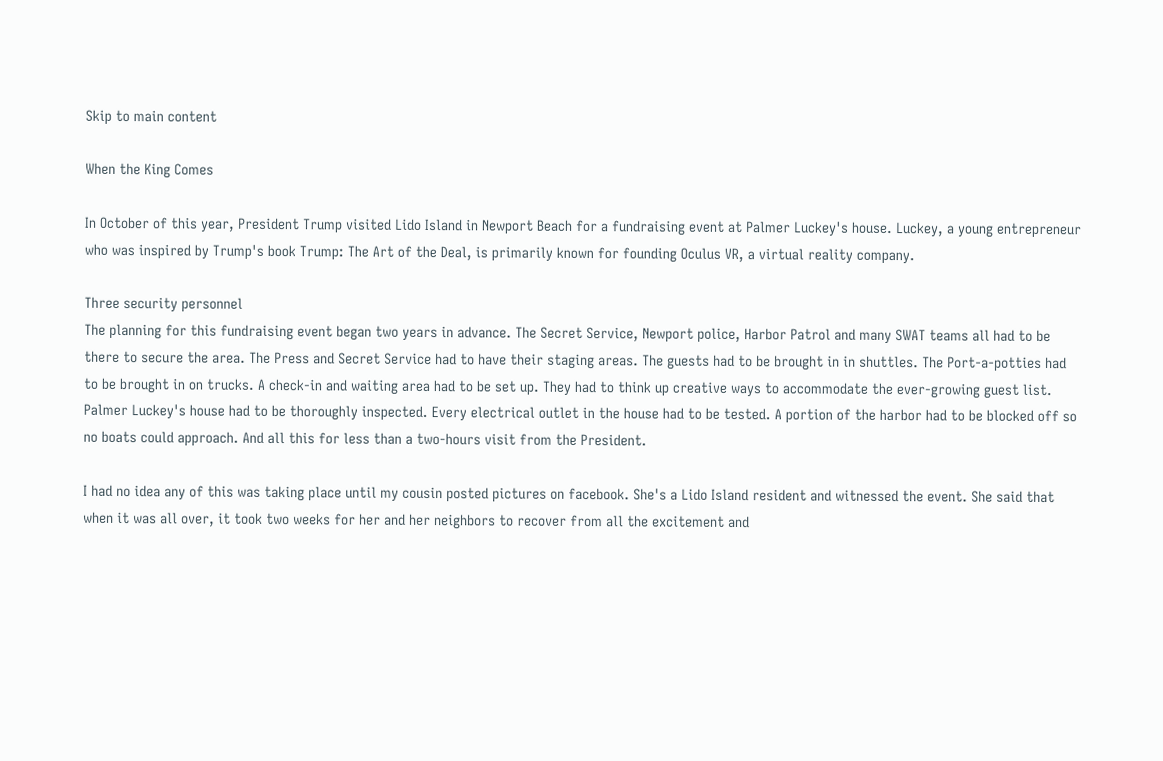Skip to main content

When the King Comes

In October of this year, President Trump visited Lido Island in Newport Beach for a fundraising event at Palmer Luckey's house. Luckey, a young entrepreneur who was inspired by Trump's book Trump: The Art of the Deal, is primarily known for founding Oculus VR, a virtual reality company.

Three security personnel
The planning for this fundraising event began two years in advance. The Secret Service, Newport police, Harbor Patrol and many SWAT teams all had to be there to secure the area. The Press and Secret Service had to have their staging areas. The guests had to be brought in in shuttles. The Port-a-potties had to be brought in on trucks. A check-in and waiting area had to be set up. They had to think up creative ways to accommodate the ever-growing guest list. Palmer Luckey's house had to be thoroughly inspected. Every electrical outlet in the house had to be tested. A portion of the harbor had to be blocked off so no boats could approach. And all this for less than a two-hours visit from the President.

I had no idea any of this was taking place until my cousin posted pictures on facebook. She's a Lido Island resident and witnessed the event. She said that when it was all over, it took two weeks for her and her neighbors to recover from all the excitement and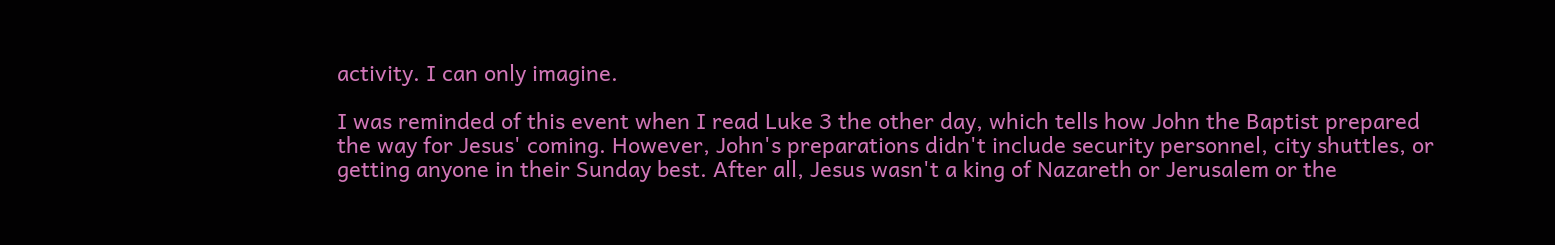activity. I can only imagine.

I was reminded of this event when I read Luke 3 the other day, which tells how John the Baptist prepared the way for Jesus' coming. However, John's preparations didn't include security personnel, city shuttles, or getting anyone in their Sunday best. After all, Jesus wasn't a king of Nazareth or Jerusalem or the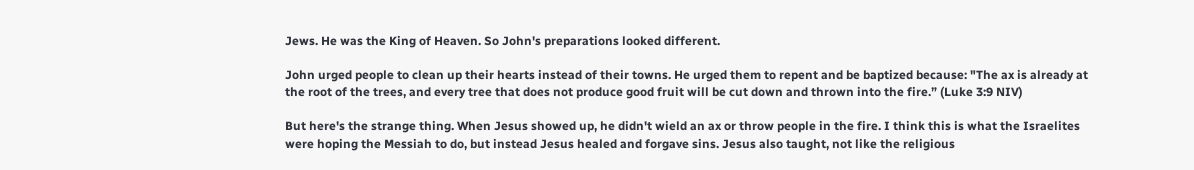Jews. He was the King of Heaven. So John's preparations looked different.

John urged people to clean up their hearts instead of their towns. He urged them to repent and be baptized because: "The ax is already at the root of the trees, and every tree that does not produce good fruit will be cut down and thrown into the fire.” (Luke 3:9 NIV)

But here's the strange thing. When Jesus showed up, he didn't wield an ax or throw people in the fire. I think this is what the Israelites were hoping the Messiah to do, but instead Jesus healed and forgave sins. Jesus also taught, not like the religious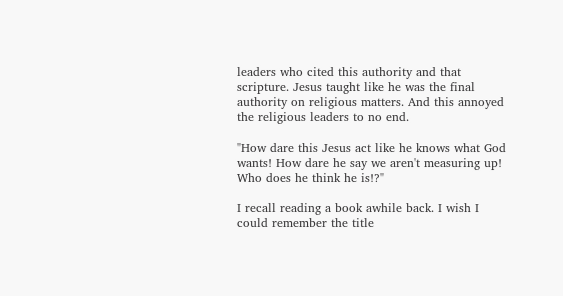leaders who cited this authority and that scripture. Jesus taught like he was the final authority on religious matters. And this annoyed the religious leaders to no end.

"How dare this Jesus act like he knows what God wants! How dare he say we aren't measuring up! Who does he think he is!?"

I recall reading a book awhile back. I wish I could remember the title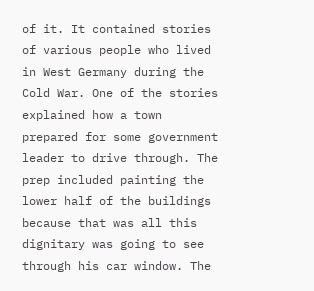of it. It contained stories of various people who lived in West Germany during the Cold War. One of the stories explained how a town prepared for some government leader to drive through. The prep included painting the lower half of the buildings because that was all this dignitary was going to see through his car window. The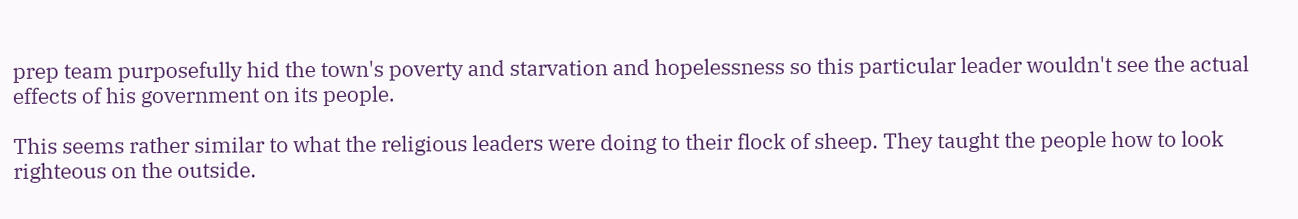prep team purposefully hid the town's poverty and starvation and hopelessness so this particular leader wouldn't see the actual effects of his government on its people.

This seems rather similar to what the religious leaders were doing to their flock of sheep. They taught the people how to look righteous on the outside.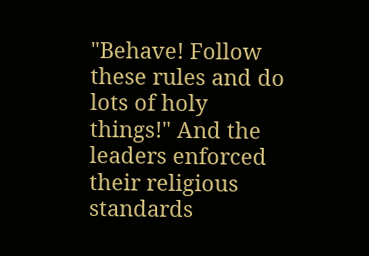"Behave! Follow these rules and do lots of holy things!" And the leaders enforced their religious standards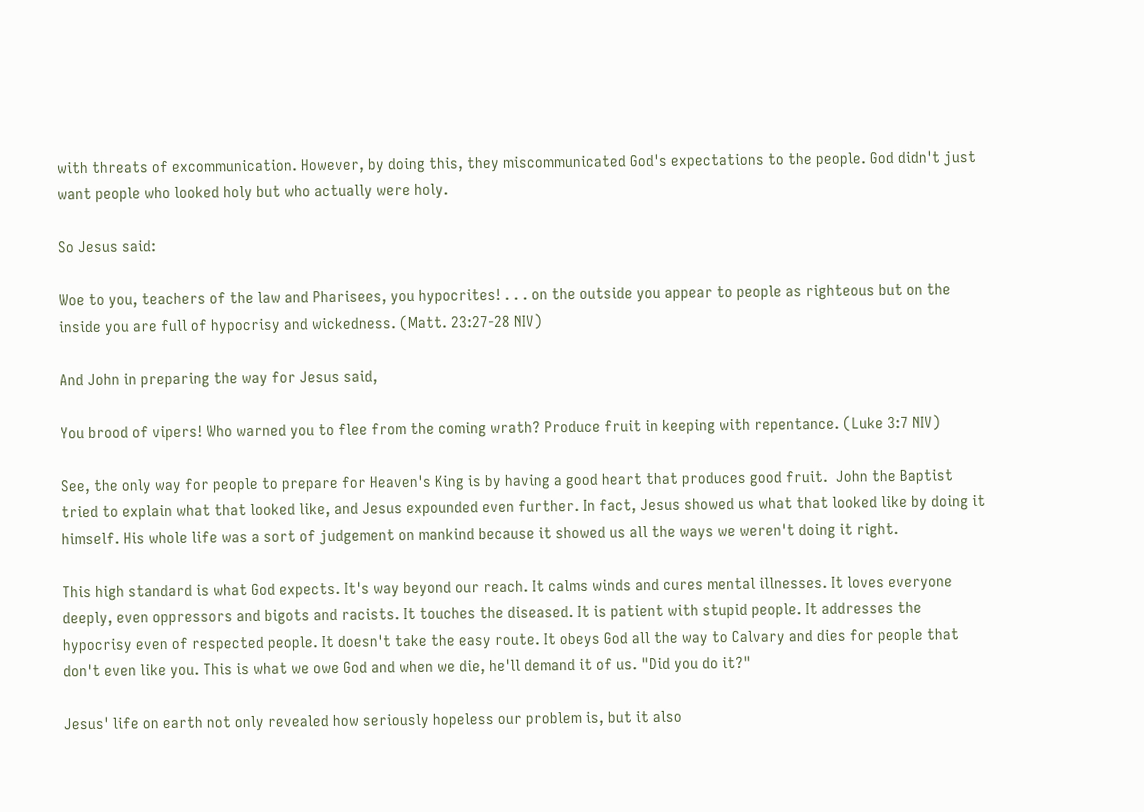with threats of excommunication. However, by doing this, they miscommunicated God's expectations to the people. God didn't just want people who looked holy but who actually were holy.

So Jesus said:

Woe to you, teachers of the law and Pharisees, you hypocrites! . . . on the outside you appear to people as righteous but on the inside you are full of hypocrisy and wickedness. (Matt. 23:27-28 NIV)

And John in preparing the way for Jesus said,

You brood of vipers! Who warned you to flee from the coming wrath? Produce fruit in keeping with repentance. (Luke 3:7 NIV)

See, the only way for people to prepare for Heaven's King is by having a good heart that produces good fruit.  John the Baptist tried to explain what that looked like, and Jesus expounded even further. In fact, Jesus showed us what that looked like by doing it himself. His whole life was a sort of judgement on mankind because it showed us all the ways we weren't doing it right.

This high standard is what God expects. It's way beyond our reach. It calms winds and cures mental illnesses. It loves everyone deeply, even oppressors and bigots and racists. It touches the diseased. It is patient with stupid people. It addresses the hypocrisy even of respected people. It doesn't take the easy route. It obeys God all the way to Calvary and dies for people that don't even like you. This is what we owe God and when we die, he'll demand it of us. "Did you do it?"

Jesus' life on earth not only revealed how seriously hopeless our problem is, but it also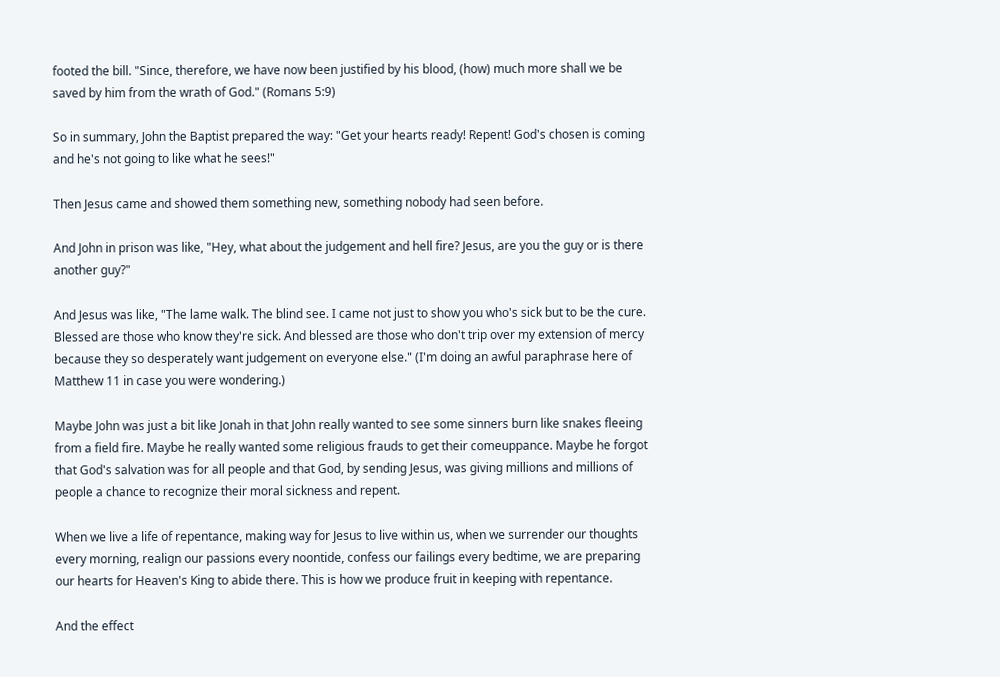footed the bill. "Since, therefore, we have now been justified by his blood, (how) much more shall we be saved by him from the wrath of God." (Romans 5:9)

So in summary, John the Baptist prepared the way: "Get your hearts ready! Repent! God's chosen is coming and he's not going to like what he sees!"

Then Jesus came and showed them something new, something nobody had seen before.

And John in prison was like, "Hey, what about the judgement and hell fire? Jesus, are you the guy or is there another guy?"

And Jesus was like, "The lame walk. The blind see. I came not just to show you who's sick but to be the cure. Blessed are those who know they're sick. And blessed are those who don't trip over my extension of mercy because they so desperately want judgement on everyone else." (I'm doing an awful paraphrase here of Matthew 11 in case you were wondering.)

Maybe John was just a bit like Jonah in that John really wanted to see some sinners burn like snakes fleeing from a field fire. Maybe he really wanted some religious frauds to get their comeuppance. Maybe he forgot that God's salvation was for all people and that God, by sending Jesus, was giving millions and millions of people a chance to recognize their moral sickness and repent.

When we live a life of repentance, making way for Jesus to live within us, when we surrender our thoughts every morning, realign our passions every noontide, confess our failings every bedtime, we are preparing our hearts for Heaven's King to abide there. This is how we produce fruit in keeping with repentance.

And the effect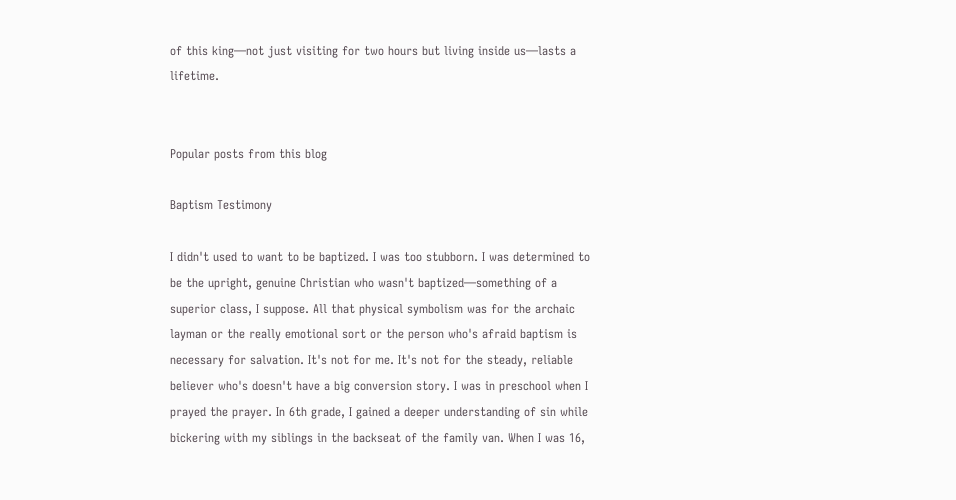of this king—not just visiting for two hours but living inside us—lasts a lifetime.


Popular posts from this blog

Baptism Testimony

I didn't used to want to be baptized. I was too stubborn. I was determined to be the upright, genuine Christian who wasn't baptized—something of a superior class, I suppose. All that physical symbolism was for the archaic layman or the really emotional sort or the person who's afraid baptism is necessary for salvation. It's not for me. It's not for the steady, reliable believer who's doesn't have a big conversion story. I was in preschool when I prayed the prayer. In 6th grade, I gained a deeper understanding of sin while bickering with my siblings in the backseat of the family van. When I was 16,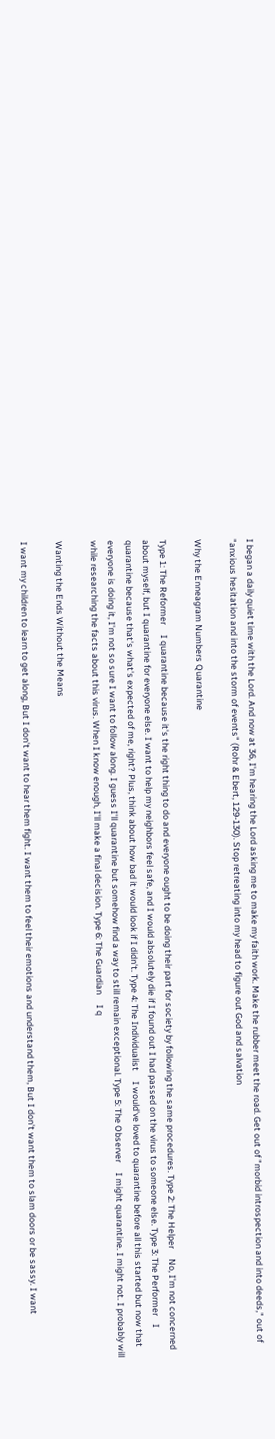I began a daily quiet time with the Lord. And now at 36, I'm hearing the Lord asking me to make my faith work. Make the rubber meet the road. Get out of "morbid introspection and into deeds," out of "anxious hesitation and into the storm of events" (Rohr & Ebert, 129-130). Stop retreating into my head to figure out God and salvation

Why the Enneagram Numbers Quarantine

Type 1: The Reformer     I quarantine because it's the right thing to do and everyone ought to be doing their part for society by following the same procedures. Type 2: The Helper     No, I'm not concerned about myself, but I quarantine for everyone else. I want to help my neighbors feel safe, and I would absolutely die if I found out I had passed on the virus to someone else. Type 3: The Performer    I quarantine because that's what's expected of me, right? Plus, think about how bad it would look if I didn't. Type 4: The Individualist     I would've loved to quarantine before all this started but now that everyone is doing it, I'm not so sure I want to follow along. I guess I'll quarantine but somehow find a way to still remain exceptional. Type 5: The Observer     I might quarantine. I might not. I probably will while researching the facts about this virus. When I know enough, I'll make a final decision. Type 6: The Guardian     I q

Wanting the Ends Without the Means

I want my children to learn to get along, But I don't want to hear them fight. I want them to feel their emotions and understand them, But I don't want them to slam doors or be sassy. I want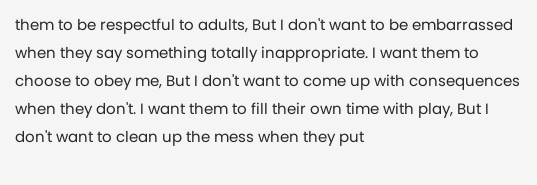them to be respectful to adults, But I don't want to be embarrassed when they say something totally inappropriate. I want them to choose to obey me, But I don't want to come up with consequences when they don't. I want them to fill their own time with play, But I don't want to clean up the mess when they put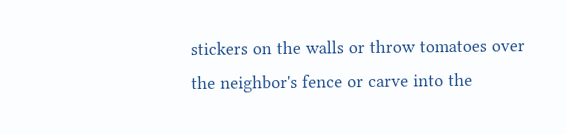stickers on the walls or throw tomatoes over the neighbor's fence or carve into the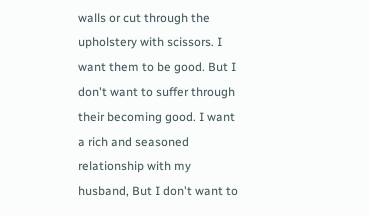walls or cut through the upholstery with scissors. I want them to be good. But I don't want to suffer through their becoming good. I want a rich and seasoned relationship with my husband, But I don't want to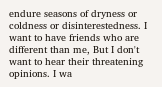endure seasons of dryness or coldness or disinterestedness. I want to have friends who are different than me, But I don't want to hear their threatening opinions. I wa